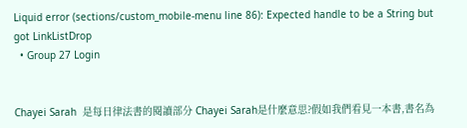Liquid error (sections/custom_mobile-menu line 86): Expected handle to be a String but got LinkListDrop
  • Group 27 Login


Chayei Sarah  是每日律法書的閱讀部分 Chayei Sarah是什麼意思?假如我們看見一本書,書名為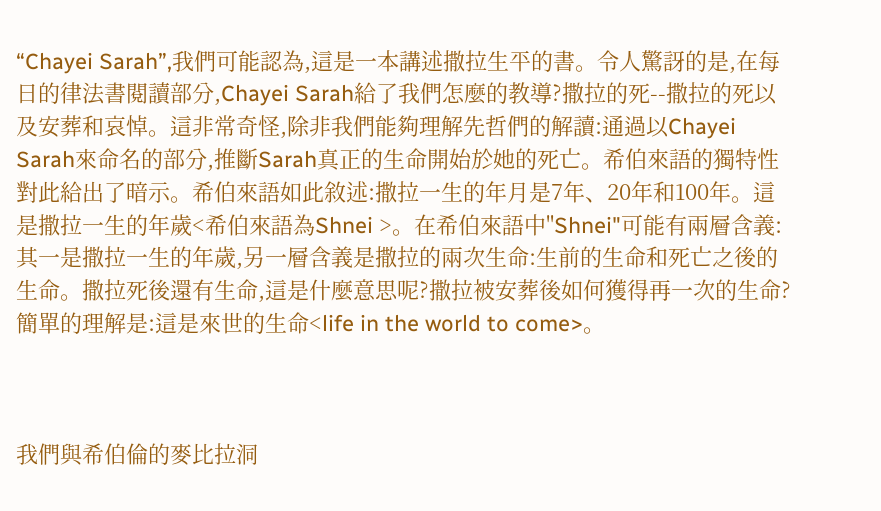“Chayei Sarah”,我們可能認為,這是一本講述撒拉生平的書。令人驚訝的是,在每日的律法書閱讀部分,Chayei Sarah給了我們怎麼的教導?撒拉的死--撒拉的死以及安葬和哀悼。這非常奇怪,除非我們能夠理解先哲們的解讀:通過以Chayei Sarah來命名的部分,推斷Sarah真正的生命開始於她的死亡。希伯來語的獨特性對此給出了暗示。希伯來語如此敘述:撒拉一生的年月是7年、20年和100年。這是撒拉一生的年歲<希伯來語為Shnei >。在希伯來語中"Shnei"可能有兩層含義:其一是撒拉一生的年歲,另一層含義是撒拉的兩次生命:生前的生命和死亡之後的生命。撒拉死後還有生命,這是什麼意思呢?撒拉被安葬後如何獲得再一次的生命?簡單的理解是:這是來世的生命<life in the world to come>。



我們與希伯倫的麥比拉洞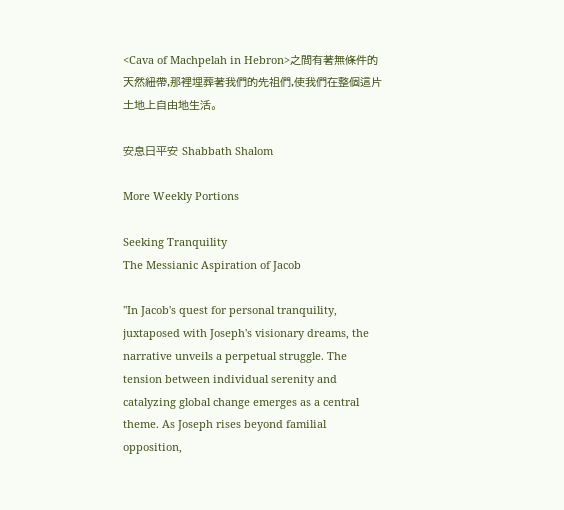<Cava of Machpelah in Hebron>之間有著無條件的天然紐帶,那裡埋葬著我們的先祖們,使我們在整個這片土地上自由地生活。

安息日平安 Shabbath Shalom

More Weekly Portions

Seeking Tranquility
The Messianic Aspiration of Jacob

"In Jacob's quest for personal tranquility, juxtaposed with Joseph's visionary dreams, the narrative unveils a perpetual struggle. The tension between individual serenity and catalyzing global change emerges as a central theme. As Joseph rises beyond familial opposition,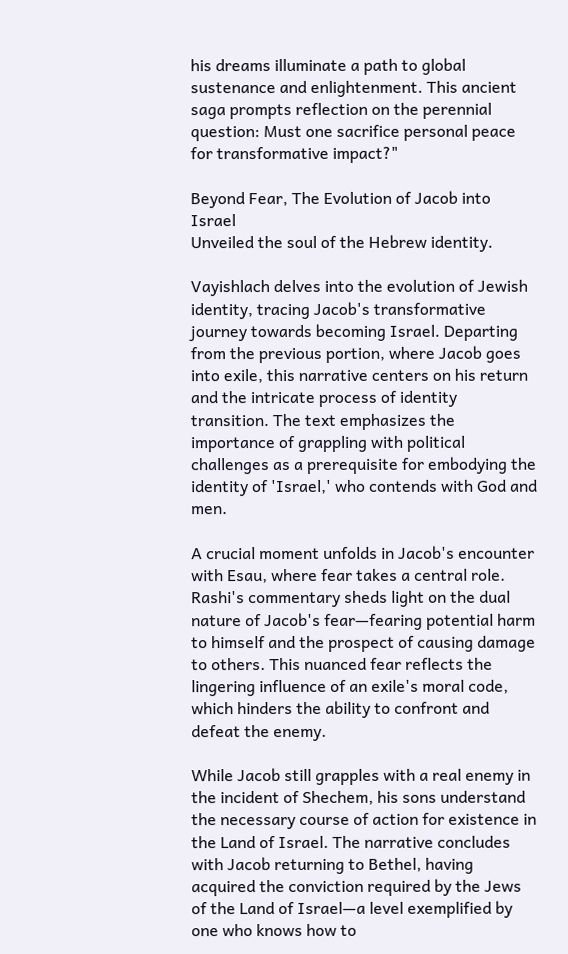his dreams illuminate a path to global sustenance and enlightenment. This ancient saga prompts reflection on the perennial question: Must one sacrifice personal peace for transformative impact?"

Beyond Fear, The Evolution of Jacob into Israel
Unveiled the soul of the Hebrew identity.

Vayishlach delves into the evolution of Jewish identity, tracing Jacob's transformative journey towards becoming Israel. Departing from the previous portion, where Jacob goes into exile, this narrative centers on his return and the intricate process of identity transition. The text emphasizes the importance of grappling with political challenges as a prerequisite for embodying the identity of 'Israel,' who contends with God and men.

A crucial moment unfolds in Jacob's encounter with Esau, where fear takes a central role. Rashi's commentary sheds light on the dual nature of Jacob's fear—fearing potential harm to himself and the prospect of causing damage to others. This nuanced fear reflects the lingering influence of an exile's moral code, which hinders the ability to confront and defeat the enemy.

While Jacob still grapples with a real enemy in the incident of Shechem, his sons understand the necessary course of action for existence in the Land of Israel. The narrative concludes with Jacob returning to Bethel, having acquired the conviction required by the Jews of the Land of Israel—a level exemplified by one who knows how to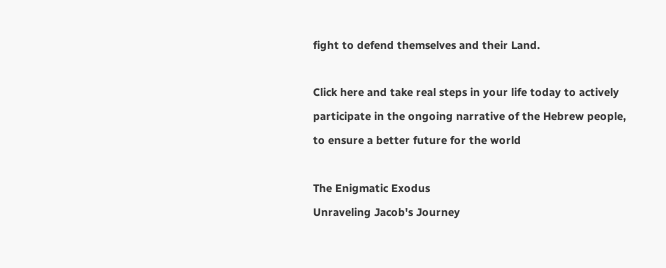fight to defend themselves and their Land.

Click here and take real steps in your life today to actively participate in the ongoing narrative of the Hebrew people, to ensure a better future for the world

The Enigmatic Exodus
Unraveling Jacob's Journey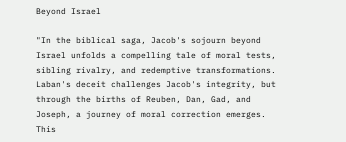Beyond Israel

"In the biblical saga, Jacob's sojourn beyond Israel unfolds a compelling tale of moral tests, sibling rivalry, and redemptive transformations. Laban's deceit challenges Jacob's integrity, but through the births of Reuben, Dan, Gad, and Joseph, a journey of moral correction emerges. This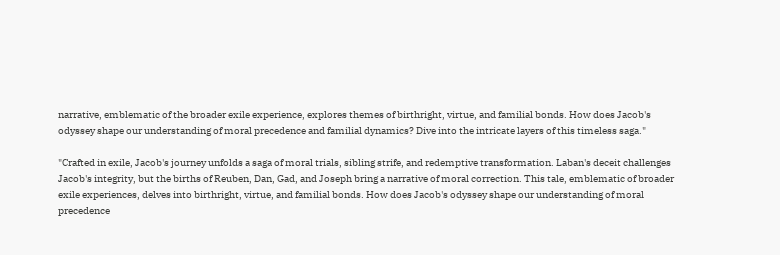narrative, emblematic of the broader exile experience, explores themes of birthright, virtue, and familial bonds. How does Jacob's odyssey shape our understanding of moral precedence and familial dynamics? Dive into the intricate layers of this timeless saga."

"Crafted in exile, Jacob's journey unfolds a saga of moral trials, sibling strife, and redemptive transformation. Laban's deceit challenges Jacob's integrity, but the births of Reuben, Dan, Gad, and Joseph bring a narrative of moral correction. This tale, emblematic of broader exile experiences, delves into birthright, virtue, and familial bonds. How does Jacob's odyssey shape our understanding of moral precedence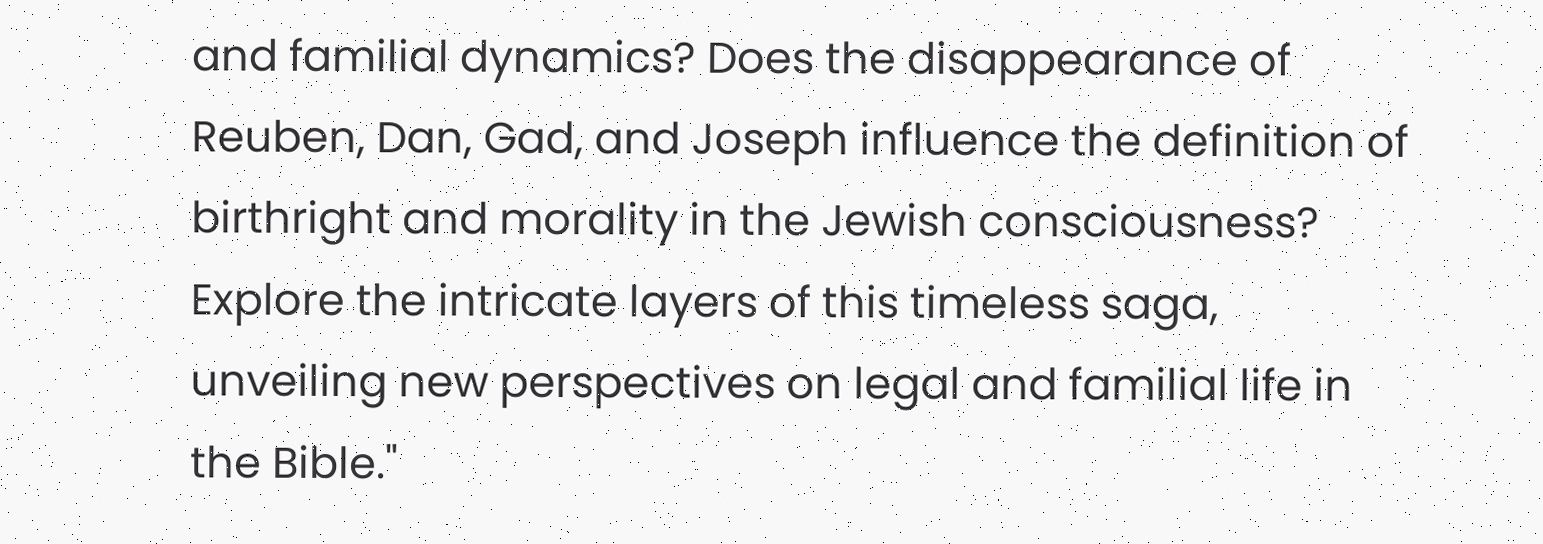and familial dynamics? Does the disappearance of Reuben, Dan, Gad, and Joseph influence the definition of birthright and morality in the Jewish consciousness? Explore the intricate layers of this timeless saga, unveiling new perspectives on legal and familial life in the Bible."